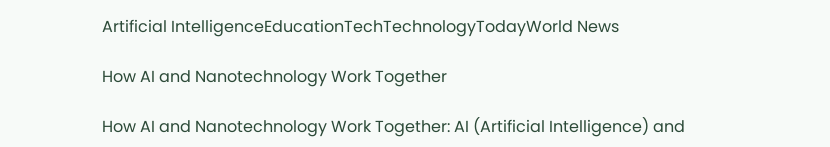Artificial IntelligenceEducationTechTechnologyTodayWorld News

How AI and Nanotechnology Work Together

How AI and Nanotechnology Work Together: AI (Artificial Intelligence) and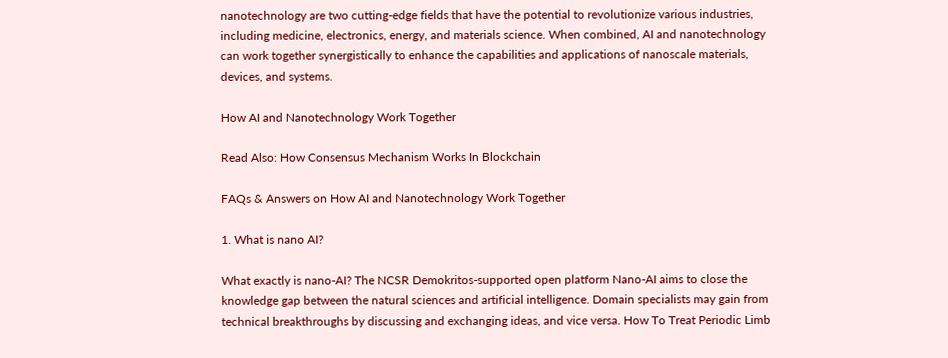nanotechnology are two cutting-edge fields that have the potential to revolutionize various industries, including medicine, electronics, energy, and materials science. When combined, AI and nanotechnology can work together synergistically to enhance the capabilities and applications of nanoscale materials, devices, and systems.

How AI and Nanotechnology Work Together

Read Also: How Consensus Mechanism Works In Blockchain

FAQs & Answers on How AI and Nanotechnology Work Together

1. What is nano AI?

What exactly is nano-AI? The NCSR Demokritos-supported open platform Nano-AI aims to close the knowledge gap between the natural sciences and artificial intelligence. Domain specialists may gain from technical breakthroughs by discussing and exchanging ideas, and vice versa. How To Treat Periodic Limb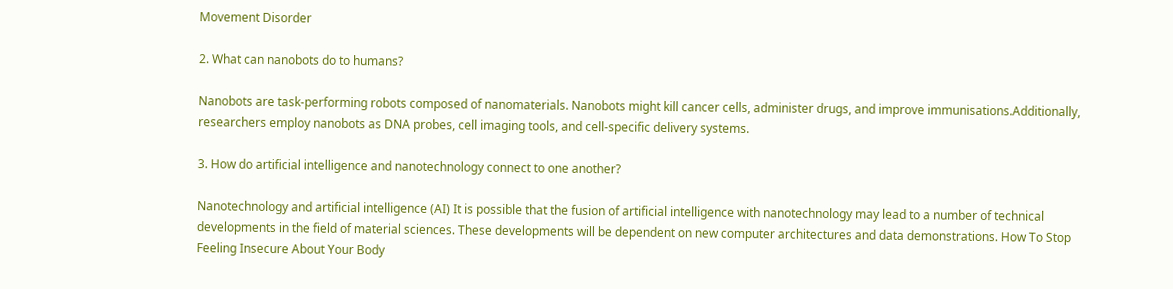Movement Disorder

2. What can nanobots do to humans?

Nanobots are task-performing robots composed of nanomaterials. Nanobots might kill cancer cells, administer drugs, and improve immunisations.Additionally, researchers employ nanobots as DNA probes, cell imaging tools, and cell-specific delivery systems.

3. How do artificial intelligence and nanotechnology connect to one another?

Nanotechnology and artificial intelligence (AI) It is possible that the fusion of artificial intelligence with nanotechnology may lead to a number of technical developments in the field of material sciences. These developments will be dependent on new computer architectures and data demonstrations. How To Stop Feeling Insecure About Your Body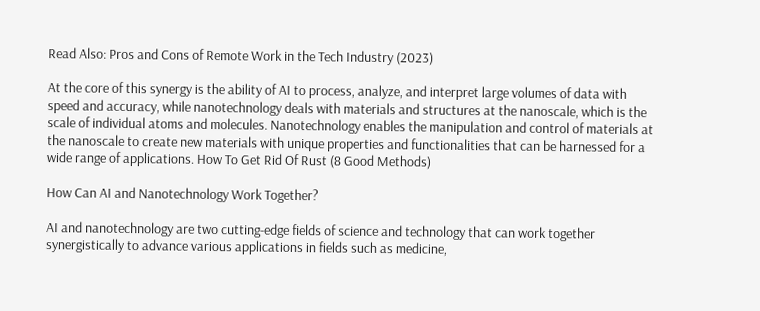Read Also: Pros and Cons of Remote Work in the Tech Industry (2023)

At the core of this synergy is the ability of AI to process, analyze, and interpret large volumes of data with speed and accuracy, while nanotechnology deals with materials and structures at the nanoscale, which is the scale of individual atoms and molecules. Nanotechnology enables the manipulation and control of materials at the nanoscale to create new materials with unique properties and functionalities that can be harnessed for a wide range of applications. How To Get Rid Of Rust (8 Good Methods)

How Can AI and Nanotechnology Work Together?

AI and nanotechnology are two cutting-edge fields of science and technology that can work together synergistically to advance various applications in fields such as medicine,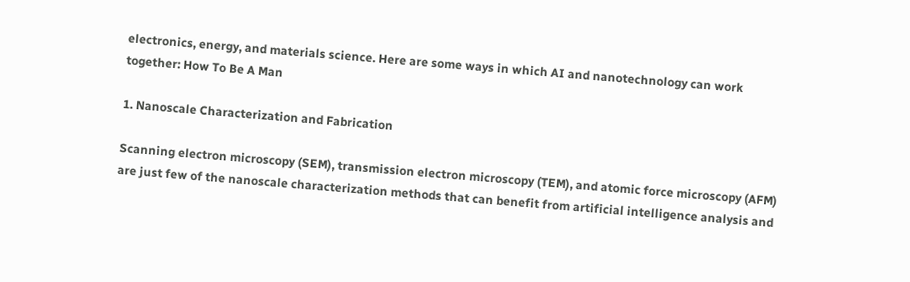electronics, energy, and materials science. Here are some ways in which AI and nanotechnology can work together: How To Be A Man

1. Nanoscale Characterization and Fabrication

Scanning electron microscopy (SEM), transmission electron microscopy (TEM), and atomic force microscopy (AFM) are just few of the nanoscale characterization methods that can benefit from artificial intelligence analysis and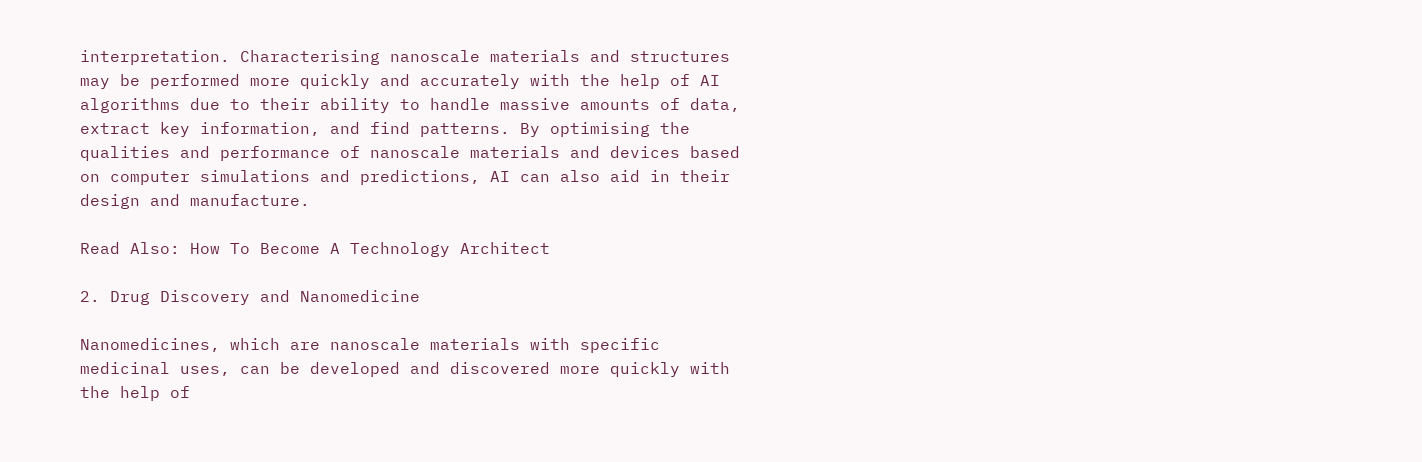interpretation. Characterising nanoscale materials and structures may be performed more quickly and accurately with the help of AI algorithms due to their ability to handle massive amounts of data, extract key information, and find patterns. By optimising the qualities and performance of nanoscale materials and devices based on computer simulations and predictions, AI can also aid in their design and manufacture.

Read Also: How To Become A Technology Architect

2. Drug Discovery and Nanomedicine

Nanomedicines, which are nanoscale materials with specific medicinal uses, can be developed and discovered more quickly with the help of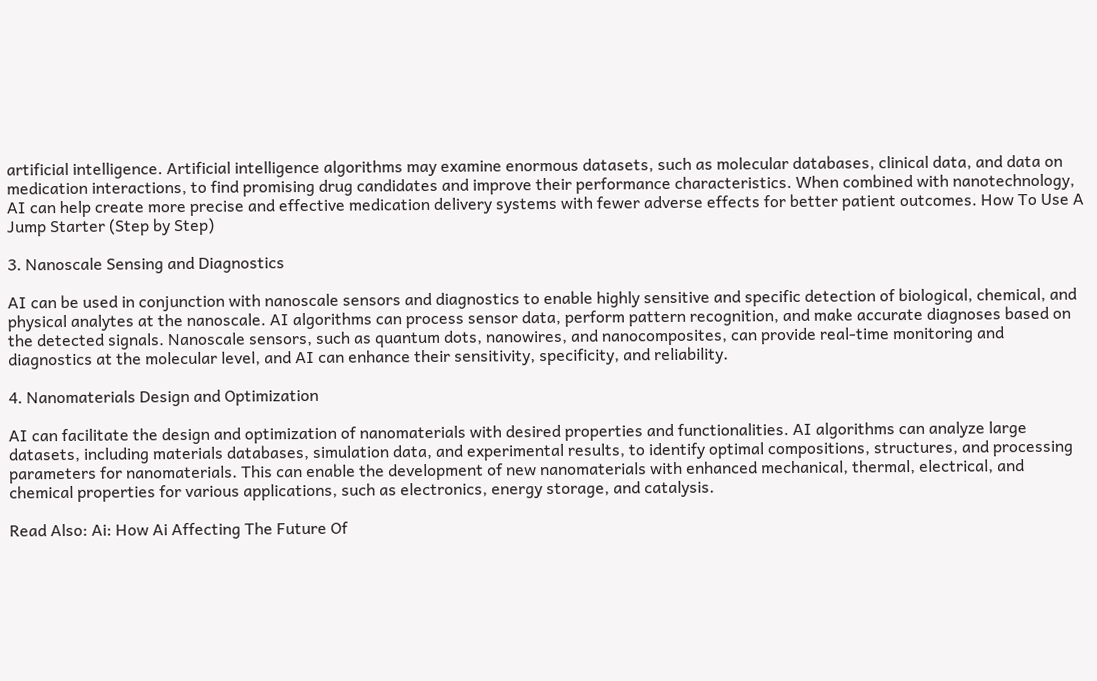artificial intelligence. Artificial intelligence algorithms may examine enormous datasets, such as molecular databases, clinical data, and data on medication interactions, to find promising drug candidates and improve their performance characteristics. When combined with nanotechnology, AI can help create more precise and effective medication delivery systems with fewer adverse effects for better patient outcomes. How To Use A Jump Starter (Step by Step)

3. Nanoscale Sensing and Diagnostics

AI can be used in conjunction with nanoscale sensors and diagnostics to enable highly sensitive and specific detection of biological, chemical, and physical analytes at the nanoscale. AI algorithms can process sensor data, perform pattern recognition, and make accurate diagnoses based on the detected signals. Nanoscale sensors, such as quantum dots, nanowires, and nanocomposites, can provide real-time monitoring and diagnostics at the molecular level, and AI can enhance their sensitivity, specificity, and reliability.

4. Nanomaterials Design and Optimization

AI can facilitate the design and optimization of nanomaterials with desired properties and functionalities. AI algorithms can analyze large datasets, including materials databases, simulation data, and experimental results, to identify optimal compositions, structures, and processing parameters for nanomaterials. This can enable the development of new nanomaterials with enhanced mechanical, thermal, electrical, and chemical properties for various applications, such as electronics, energy storage, and catalysis.

Read Also: Ai: How Ai Affecting The Future Of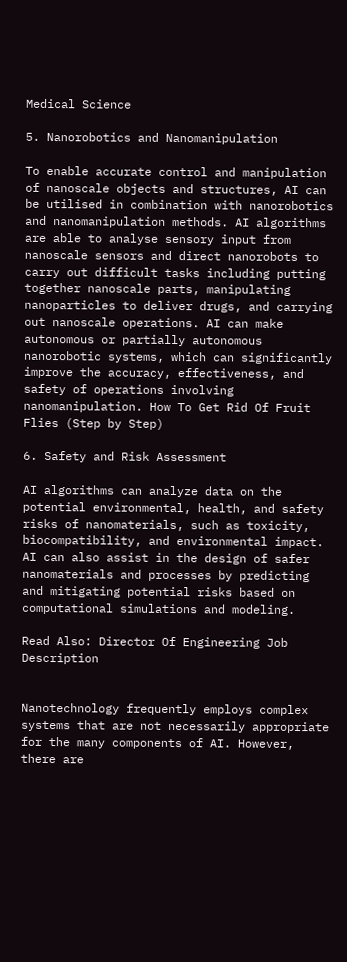Medical Science

5. Nanorobotics and Nanomanipulation

To enable accurate control and manipulation of nanoscale objects and structures, AI can be utilised in combination with nanorobotics and nanomanipulation methods. AI algorithms are able to analyse sensory input from nanoscale sensors and direct nanorobots to carry out difficult tasks including putting together nanoscale parts, manipulating nanoparticles to deliver drugs, and carrying out nanoscale operations. AI can make autonomous or partially autonomous nanorobotic systems, which can significantly improve the accuracy, effectiveness, and safety of operations involving nanomanipulation. How To Get Rid Of Fruit Flies (Step by Step)

6. Safety and Risk Assessment

AI algorithms can analyze data on the potential environmental, health, and safety risks of nanomaterials, such as toxicity, biocompatibility, and environmental impact. AI can also assist in the design of safer nanomaterials and processes by predicting and mitigating potential risks based on computational simulations and modeling.

Read Also: Director Of Engineering Job Description


Nanotechnology frequently employs complex systems that are not necessarily appropriate for the many components of AI. However, there are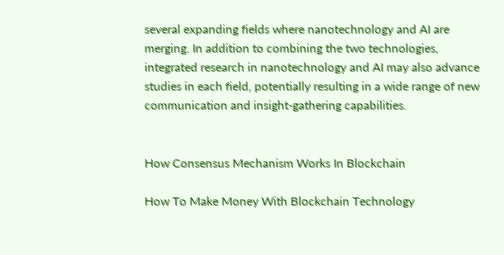several expanding fields where nanotechnology and AI are merging. In addition to combining the two technologies, integrated research in nanotechnology and AI may also advance studies in each field, potentially resulting in a wide range of new communication and insight-gathering capabilities.


How Consensus Mechanism Works In Blockchain

How To Make Money With Blockchain Technology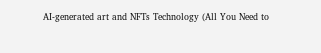AI-generated art and NFTs Technology (All You Need to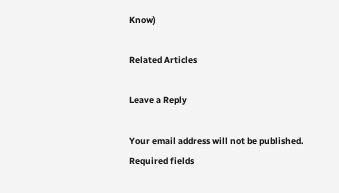Know)

Related Articles

Leave a Reply

Your email address will not be published. Required fields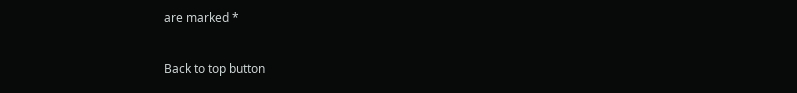are marked *

Back to top button